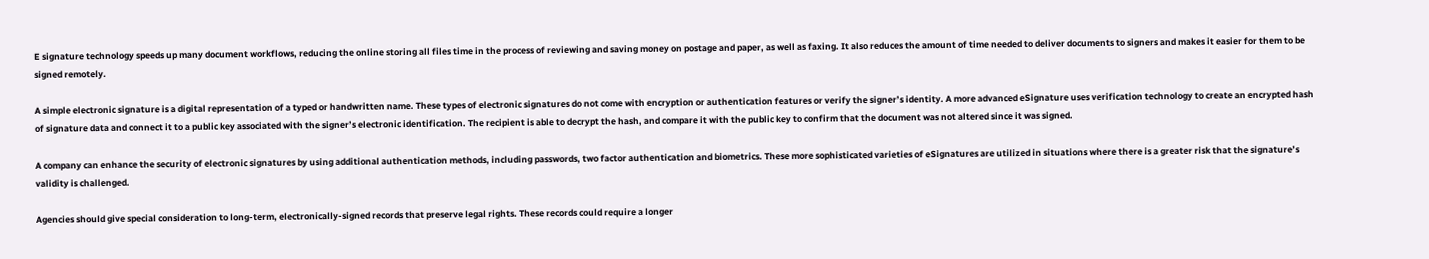E signature technology speeds up many document workflows, reducing the online storing all files time in the process of reviewing and saving money on postage and paper, as well as faxing. It also reduces the amount of time needed to deliver documents to signers and makes it easier for them to be signed remotely.

A simple electronic signature is a digital representation of a typed or handwritten name. These types of electronic signatures do not come with encryption or authentication features or verify the signer’s identity. A more advanced eSignature uses verification technology to create an encrypted hash of signature data and connect it to a public key associated with the signer’s electronic identification. The recipient is able to decrypt the hash, and compare it with the public key to confirm that the document was not altered since it was signed.

A company can enhance the security of electronic signatures by using additional authentication methods, including passwords, two factor authentication and biometrics. These more sophisticated varieties of eSignatures are utilized in situations where there is a greater risk that the signature’s validity is challenged.

Agencies should give special consideration to long-term, electronically-signed records that preserve legal rights. These records could require a longer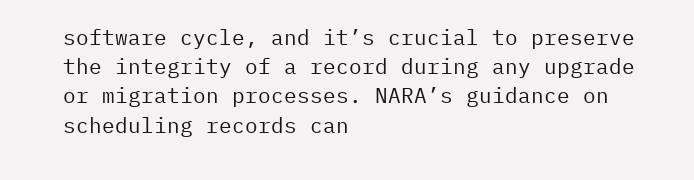software cycle, and it’s crucial to preserve the integrity of a record during any upgrade or migration processes. NARA’s guidance on scheduling records can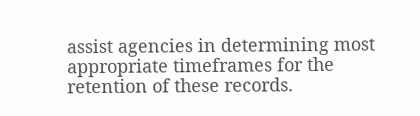assist agencies in determining most appropriate timeframes for the retention of these records.